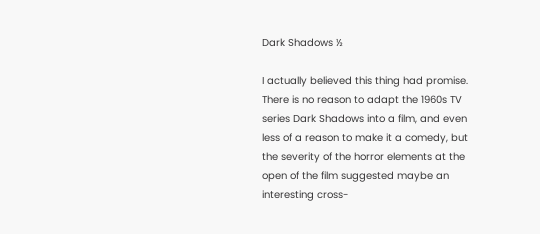Dark Shadows ½

I actually believed this thing had promise. There is no reason to adapt the 1960s TV series Dark Shadows into a film, and even less of a reason to make it a comedy, but the severity of the horror elements at the open of the film suggested maybe an interesting cross-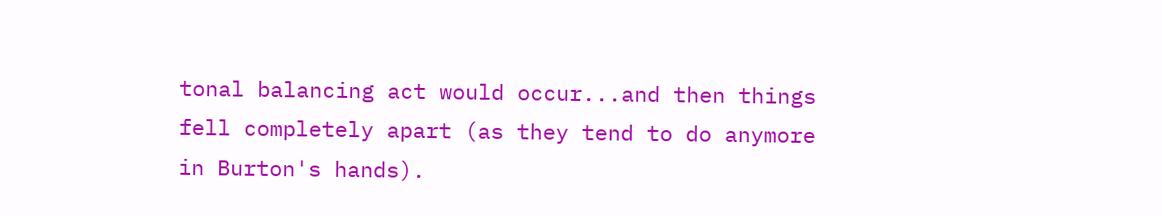tonal balancing act would occur...and then things fell completely apart (as they tend to do anymore in Burton's hands).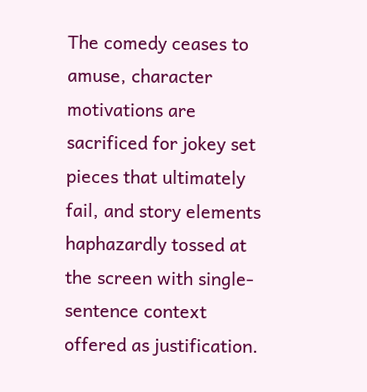The comedy ceases to amuse, character motivations are sacrificed for jokey set pieces that ultimately fail, and story elements haphazardly tossed at the screen with single-sentence context offered as justification.